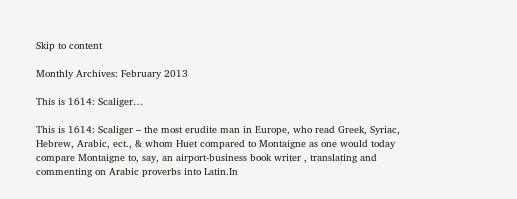Skip to content

Monthly Archives: February 2013

This is 1614: Scaliger…

This is 1614: Scaliger – the most erudite man in Europe, who read Greek, Syriac, Hebrew, Arabic, ect., & whom Huet compared to Montaigne as one would today compare Montaigne to, say, an airport-business book writer , translating and commenting on Arabic proverbs into Latin.In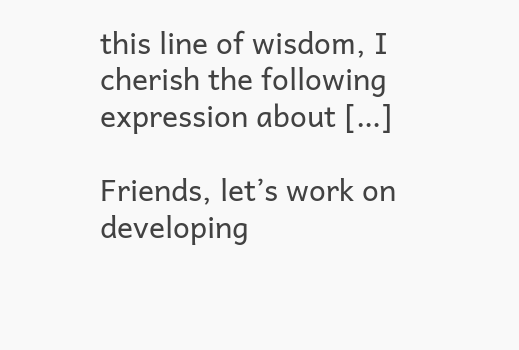this line of wisdom, I cherish the following expression about […]

Friends, let’s work on developing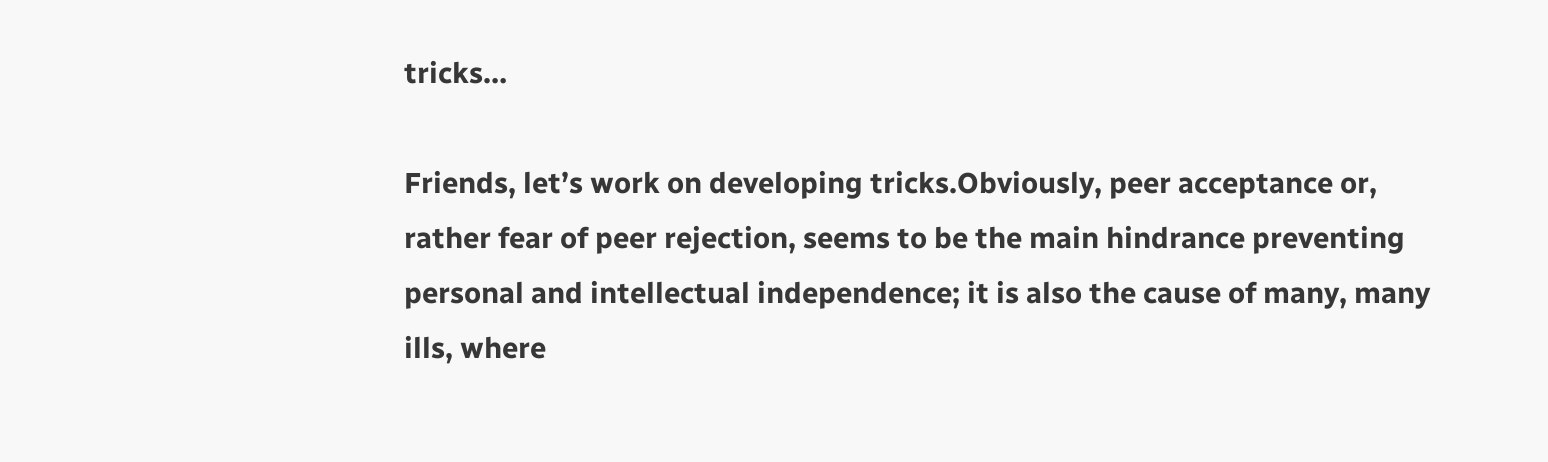tricks…

Friends, let’s work on developing tricks.Obviously, peer acceptance or, rather fear of peer rejection, seems to be the main hindrance preventing personal and intellectual independence; it is also the cause of many, many ills, where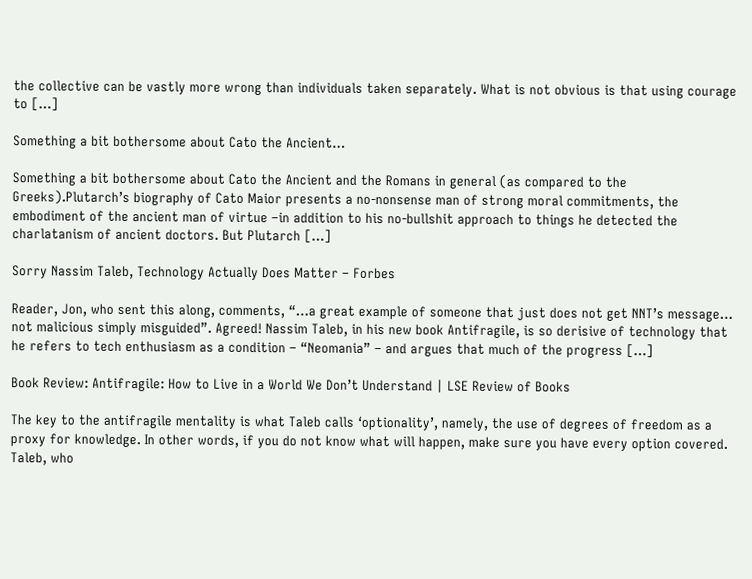the collective can be vastly more wrong than individuals taken separately. What is not obvious is that using courage to […]

Something a bit bothersome about Cato the Ancient…

Something a bit bothersome about Cato the Ancient and the Romans in general (as compared to the Greeks).Plutarch’s biography of Cato Maior presents a no-nonsense man of strong moral commitments, the embodiment of the ancient man of virtue –in addition to his no-bullshit approach to things he detected the charlatanism of ancient doctors. But Plutarch […]

Sorry Nassim Taleb, Technology Actually Does Matter – Forbes

Reader, Jon, who sent this along, comments, “…a great example of someone that just does not get NNT’s message… not malicious simply misguided”. Agreed! Nassim Taleb, in his new book Antifragile, is so derisive of technology that he refers to tech enthusiasm as a condition – “Neomania” – and argues that much of the progress […]

Book Review: Antifragile: How to Live in a World We Don’t Understand | LSE Review of Books

The key to the antifragile mentality is what Taleb calls ‘optionality’, namely, the use of degrees of freedom as a proxy for knowledge. In other words, if you do not know what will happen, make sure you have every option covered. Taleb, who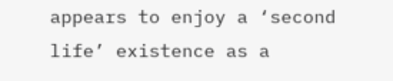appears to enjoy a ‘second life’ existence as a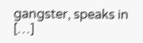gangster, speaks in […]